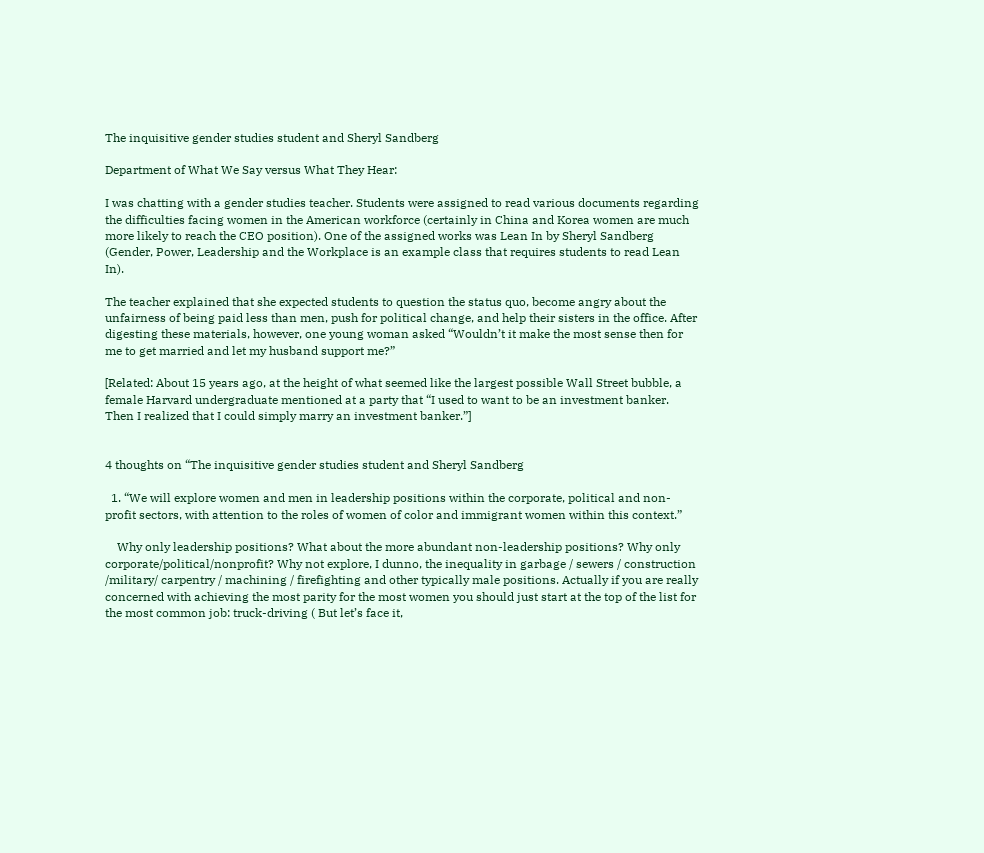The inquisitive gender studies student and Sheryl Sandberg

Department of What We Say versus What They Hear:

I was chatting with a gender studies teacher. Students were assigned to read various documents regarding the difficulties facing women in the American workforce (certainly in China and Korea women are much more likely to reach the CEO position). One of the assigned works was Lean In by Sheryl Sandberg (Gender, Power, Leadership and the Workplace is an example class that requires students to read Lean In).

The teacher explained that she expected students to question the status quo, become angry about the unfairness of being paid less than men, push for political change, and help their sisters in the office. After digesting these materials, however, one young woman asked “Wouldn’t it make the most sense then for me to get married and let my husband support me?”

[Related: About 15 years ago, at the height of what seemed like the largest possible Wall Street bubble, a female Harvard undergraduate mentioned at a party that “I used to want to be an investment banker. Then I realized that I could simply marry an investment banker.”]


4 thoughts on “The inquisitive gender studies student and Sheryl Sandberg

  1. “We will explore women and men in leadership positions within the corporate, political and non-profit sectors, with attention to the roles of women of color and immigrant women within this context.”

    Why only leadership positions? What about the more abundant non-leadership positions? Why only corporate/political/nonprofit? Why not explore, I dunno, the inequality in garbage / sewers / construction /military/ carpentry / machining / firefighting and other typically male positions. Actually if you are really concerned with achieving the most parity for the most women you should just start at the top of the list for the most common job: truck-driving ( But let’s face it,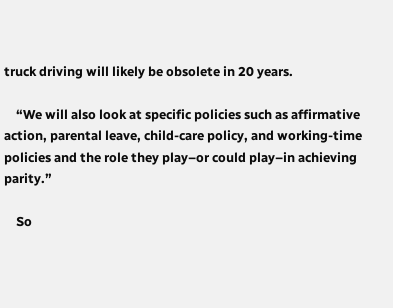truck driving will likely be obsolete in 20 years.

    “We will also look at specific policies such as affirmative action, parental leave, child-care policy, and working-time policies and the role they play–or could play–in achieving parity.”

    So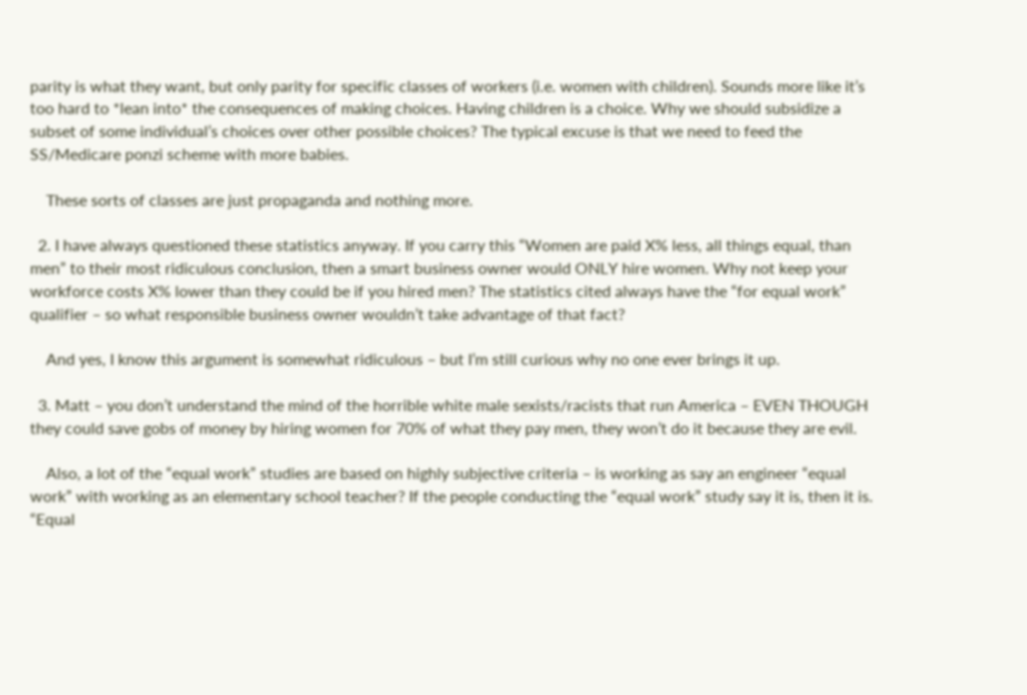parity is what they want, but only parity for specific classes of workers (i.e. women with children). Sounds more like it’s too hard to *lean into* the consequences of making choices. Having children is a choice. Why we should subsidize a subset of some individual’s choices over other possible choices? The typical excuse is that we need to feed the SS/Medicare ponzi scheme with more babies.

    These sorts of classes are just propaganda and nothing more.

  2. I have always questioned these statistics anyway. If you carry this “Women are paid X% less, all things equal, than men” to their most ridiculous conclusion, then a smart business owner would ONLY hire women. Why not keep your workforce costs X% lower than they could be if you hired men? The statistics cited always have the “for equal work” qualifier – so what responsible business owner wouldn’t take advantage of that fact?

    And yes, I know this argument is somewhat ridiculous – but I’m still curious why no one ever brings it up.

  3. Matt – you don’t understand the mind of the horrible white male sexists/racists that run America – EVEN THOUGH they could save gobs of money by hiring women for 70% of what they pay men, they won’t do it because they are evil.

    Also, a lot of the “equal work” studies are based on highly subjective criteria – is working as say an engineer “equal work” with working as an elementary school teacher? If the people conducting the “equal work” study say it is, then it is. “Equal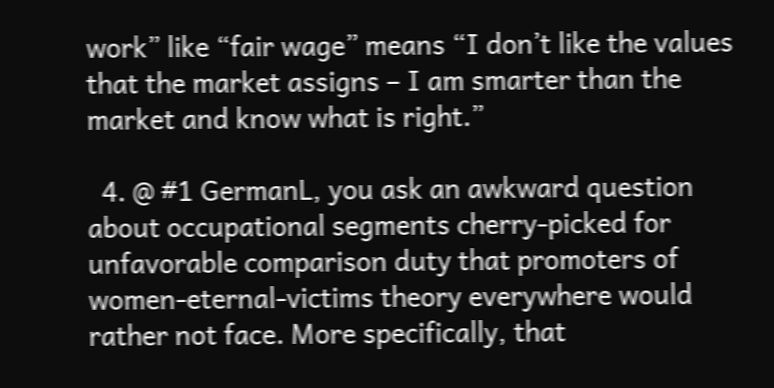work” like “fair wage” means “I don’t like the values that the market assigns – I am smarter than the market and know what is right.”

  4. @ #1 GermanL, you ask an awkward question about occupational segments cherry-picked for unfavorable comparison duty that promoters of women-eternal-victims theory everywhere would rather not face. More specifically, that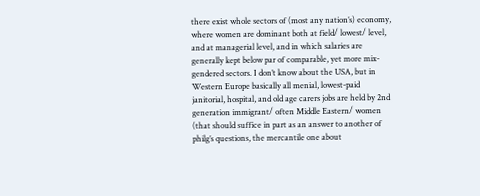there exist whole sectors of (most any nation’s) economy, where women are dominant both at field/ lowest/ level, and at managerial level, and in which salaries are generally kept below par of comparable, yet more mix-gendered sectors. I don’t know about the USA, but in Western Europe basically all menial, lowest-paid janitorial, hospital, and old age carers jobs are held by 2nd generation immigrant/ often Middle Eastern/ women (that should suffice in part as an answer to another of philg’s questions, the mercantile one about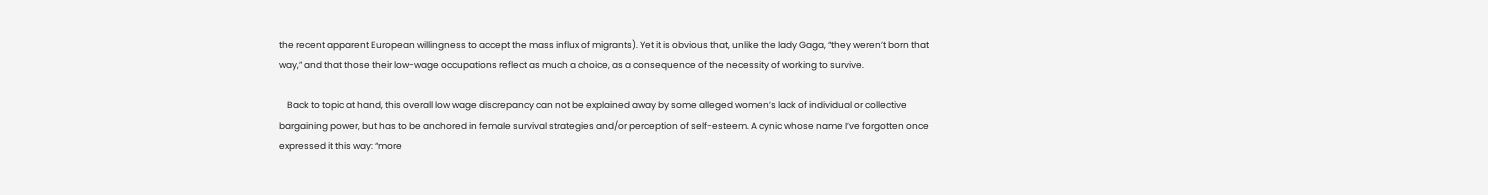the recent apparent European willingness to accept the mass influx of migrants). Yet it is obvious that, unlike the lady Gaga, “they weren’t born that way,” and that those their low-wage occupations reflect as much a choice, as a consequence of the necessity of working to survive.

    Back to topic at hand, this overall low wage discrepancy can not be explained away by some alleged women’s lack of individual or collective bargaining power, but has to be anchored in female survival strategies and/or perception of self-esteem. A cynic whose name I’ve forgotten once expressed it this way: “more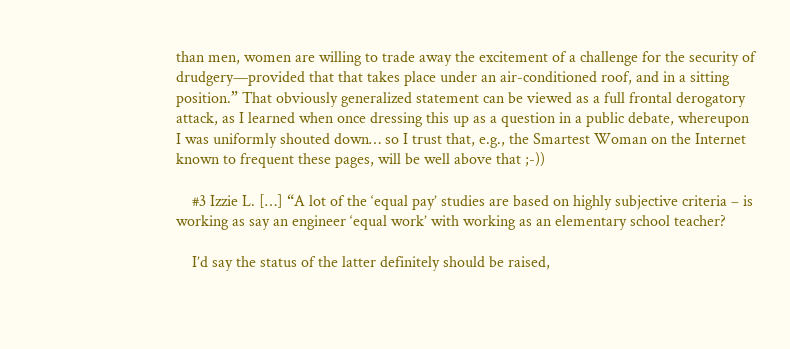than men, women are willing to trade away the excitement of a challenge for the security of drudgery—provided that that takes place under an air-conditioned roof, and in a sitting position.” That obviously generalized statement can be viewed as a full frontal derogatory attack, as I learned when once dressing this up as a question in a public debate, whereupon I was uniformly shouted down… so I trust that, e.g., the Smartest Woman on the Internet known to frequent these pages, will be well above that ;-))

    #3 Izzie L. […] “A lot of the ‘equal pay’ studies are based on highly subjective criteria – is working as say an engineer ‘equal work’ with working as an elementary school teacher?

    I’d say the status of the latter definitely should be raised,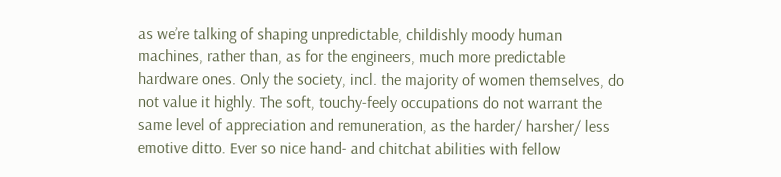as we’re talking of shaping unpredictable, childishly moody human machines, rather than, as for the engineers, much more predictable hardware ones. Only the society, incl. the majority of women themselves, do not value it highly. The soft, touchy-feely occupations do not warrant the same level of appreciation and remuneration, as the harder/ harsher/ less emotive ditto. Ever so nice hand- and chitchat abilities with fellow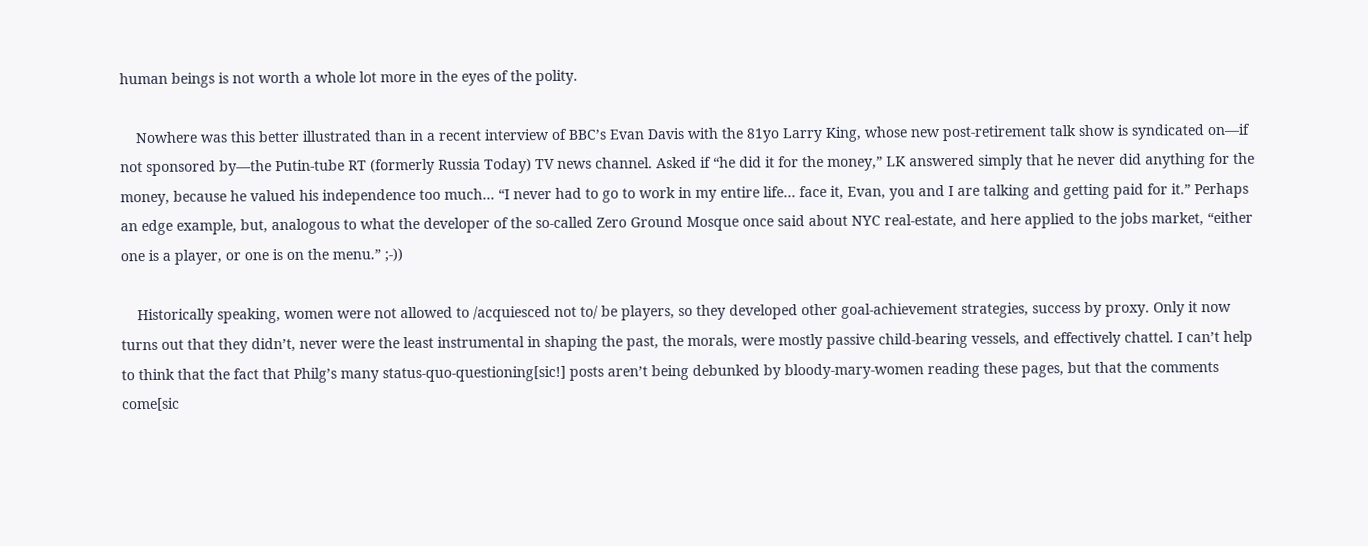human beings is not worth a whole lot more in the eyes of the polity.

    Nowhere was this better illustrated than in a recent interview of BBC’s Evan Davis with the 81yo Larry King, whose new post-retirement talk show is syndicated on—if not sponsored by—the Putin-tube RT (formerly Russia Today) TV news channel. Asked if “he did it for the money,” LK answered simply that he never did anything for the money, because he valued his independence too much… “I never had to go to work in my entire life… face it, Evan, you and I are talking and getting paid for it.” Perhaps an edge example, but, analogous to what the developer of the so-called Zero Ground Mosque once said about NYC real-estate, and here applied to the jobs market, “either one is a player, or one is on the menu.” ;-))

    Historically speaking, women were not allowed to /acquiesced not to/ be players, so they developed other goal-achievement strategies, success by proxy. Only it now turns out that they didn’t, never were the least instrumental in shaping the past, the morals, were mostly passive child-bearing vessels, and effectively chattel. I can’t help to think that the fact that Philg’s many status-quo-questioning[sic!] posts aren’t being debunked by bloody-mary-women reading these pages, but that the comments come[sic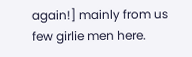again!] mainly from us few girlie men here.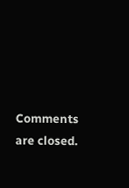Comments are closed.